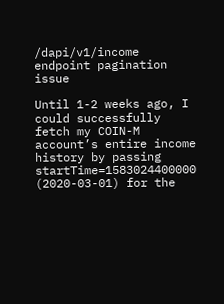/dapi/v1/income endpoint pagination issue

Until 1-2 weeks ago, I could successfully fetch my COIN-M account’s entire income history by passing startTime=1583024400000 (2020-03-01) for the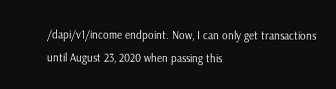/dapi/v1/income endpoint. Now, I can only get transactions until August 23, 2020 when passing this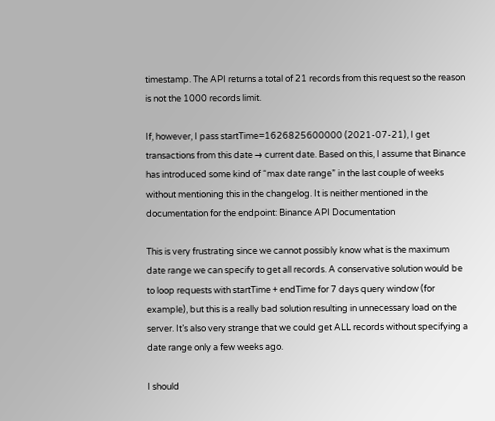timestamp. The API returns a total of 21 records from this request so the reason is not the 1000 records limit.

If, however, I pass startTime=1626825600000 (2021-07-21), I get transactions from this date → current date. Based on this, I assume that Binance has introduced some kind of “max date range” in the last couple of weeks without mentioning this in the changelog. It is neither mentioned in the documentation for the endpoint: Binance API Documentation

This is very frustrating since we cannot possibly know what is the maximum date range we can specify to get all records. A conservative solution would be to loop requests with startTime + endTime for 7 days query window (for example), but this is a really bad solution resulting in unnecessary load on the server. It’s also very strange that we could get ALL records without specifying a date range only a few weeks ago.

I should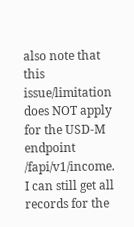also note that this issue/limitation does NOT apply for the USD-M endpoint /fapi/v1/income. I can still get all records for the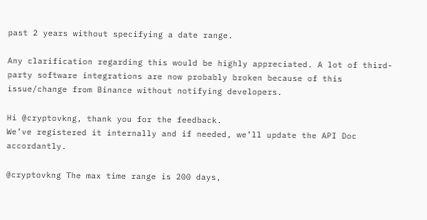past 2 years without specifying a date range.

Any clarification regarding this would be highly appreciated. A lot of third-party software integrations are now probably broken because of this issue/change from Binance without notifying developers.

Hi @cryptovkng, thank you for the feedback.
We’ve registered it internally and if needed, we’ll update the API Doc accordantly.

@cryptovkng The max time range is 200 days,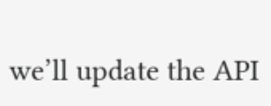we’ll update the API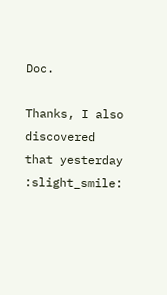Doc.

Thanks, I also discovered that yesterday :slight_smile: